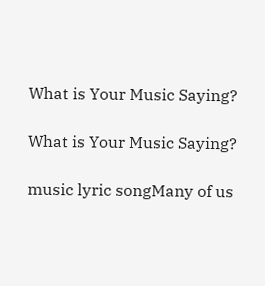What is Your Music Saying?

What is Your Music Saying?

music lyric songMany of us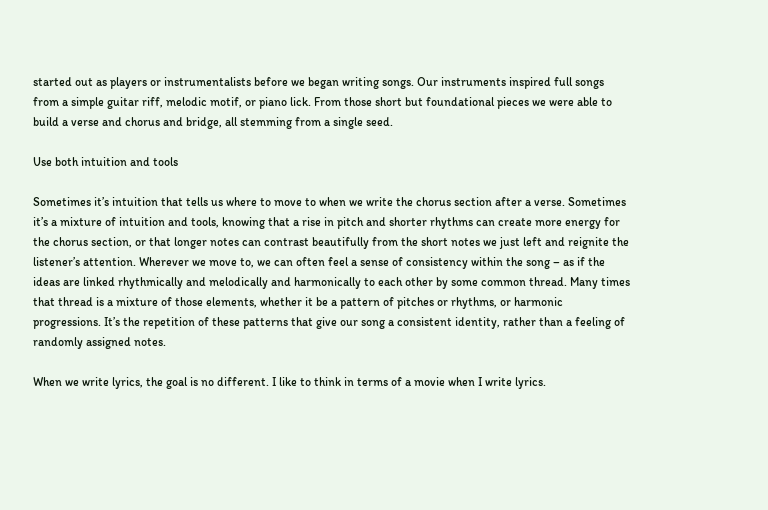started out as players or instrumentalists before we began writing songs. Our instruments inspired full songs from a simple guitar riff, melodic motif, or piano lick. From those short but foundational pieces we were able to build a verse and chorus and bridge, all stemming from a single seed.

Use both intuition and tools

Sometimes it’s intuition that tells us where to move to when we write the chorus section after a verse. Sometimes it’s a mixture of intuition and tools, knowing that a rise in pitch and shorter rhythms can create more energy for the chorus section, or that longer notes can contrast beautifully from the short notes we just left and reignite the listener’s attention. Wherever we move to, we can often feel a sense of consistency within the song – as if the ideas are linked rhythmically and melodically and harmonically to each other by some common thread. Many times that thread is a mixture of those elements, whether it be a pattern of pitches or rhythms, or harmonic progressions. It’s the repetition of these patterns that give our song a consistent identity, rather than a feeling of randomly assigned notes.

When we write lyrics, the goal is no different. I like to think in terms of a movie when I write lyrics.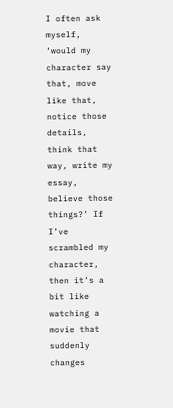I often ask myself, ‘would my character say that, move like that, notice those details, think that way, write my essay, believe those things?’ If I’ve scrambled my character, then it’s a bit like watching a movie that suddenly changes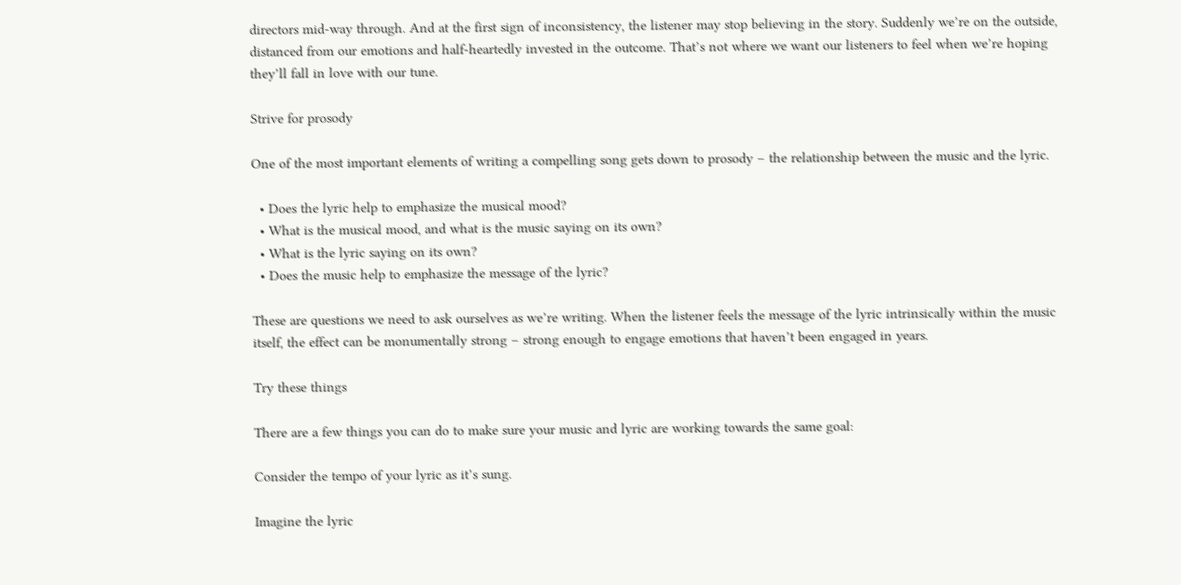directors mid-way through. And at the first sign of inconsistency, the listener may stop believing in the story. Suddenly we’re on the outside, distanced from our emotions and half-heartedly invested in the outcome. That’s not where we want our listeners to feel when we’re hoping they’ll fall in love with our tune.

Strive for prosody

One of the most important elements of writing a compelling song gets down to prosody – the relationship between the music and the lyric.

  • Does the lyric help to emphasize the musical mood?
  • What is the musical mood, and what is the music saying on its own?
  • What is the lyric saying on its own?
  • Does the music help to emphasize the message of the lyric?

These are questions we need to ask ourselves as we’re writing. When the listener feels the message of the lyric intrinsically within the music itself, the effect can be monumentally strong – strong enough to engage emotions that haven’t been engaged in years.

Try these things

There are a few things you can do to make sure your music and lyric are working towards the same goal:

Consider the tempo of your lyric as it’s sung.

Imagine the lyric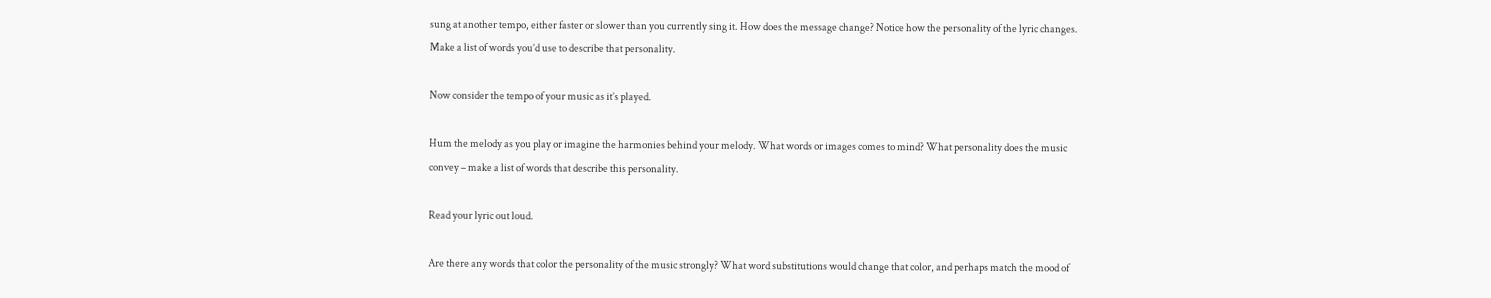sung at another tempo, either faster or slower than you currently sing it. How does the message change? Notice how the personality of the lyric changes. Make a list of words you’d use to describe that personality.

Now consider the tempo of your music as it’s played.

Hum the melody as you play or imagine the harmonies behind your melody. What words or images comes to mind? What personality does the music convey – make a list of words that describe this personality.

Read your lyric out loud.

Are there any words that color the personality of the music strongly? What word substitutions would change that color, and perhaps match the mood of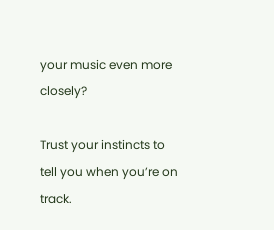your music even more closely?

Trust your instincts to tell you when you’re on track.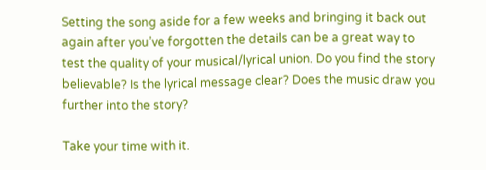Setting the song aside for a few weeks and bringing it back out again after you’ve forgotten the details can be a great way to test the quality of your musical/lyrical union. Do you find the story believable? Is the lyrical message clear? Does the music draw you further into the story?

Take your time with it.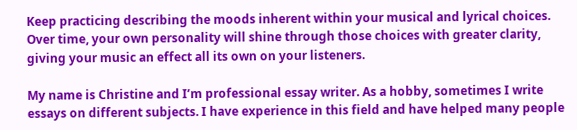Keep practicing describing the moods inherent within your musical and lyrical choices. Over time, your own personality will shine through those choices with greater clarity, giving your music an effect all its own on your listeners.

My name is Christine and I’m professional essay writer. As a hobby, sometimes I write essays on different subjects. I have experience in this field and have helped many people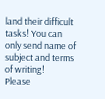land their difficult tasks! You can only send name of subject and terms of writing!
Please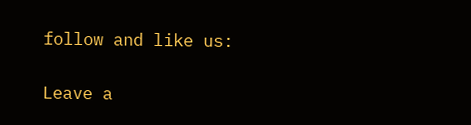follow and like us:

Leave a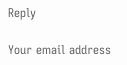Reply

Your email address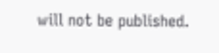will not be published.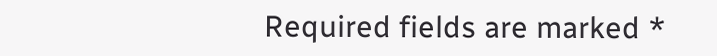Required fields are marked *